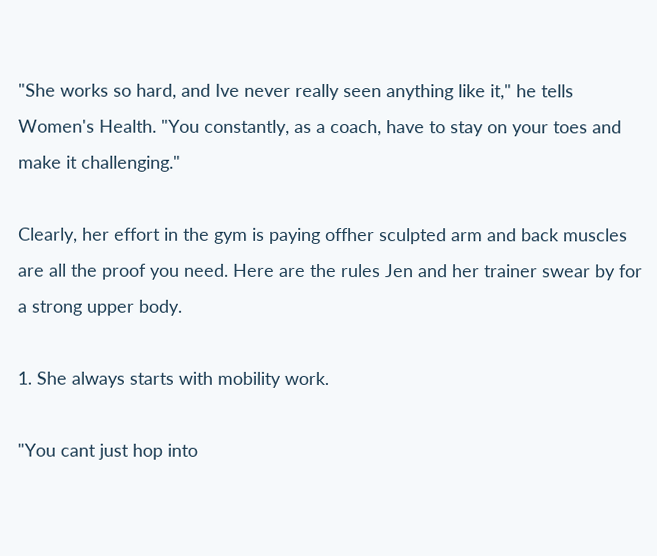"She works so hard, and Ive never really seen anything like it," he tells Women's Health. "You constantly, as a coach, have to stay on your toes and make it challenging."

Clearly, her effort in the gym is paying offher sculpted arm and back muscles are all the proof you need. Here are the rules Jen and her trainer swear by for a strong upper body.

1. She always starts with mobility work.

"You cant just hop into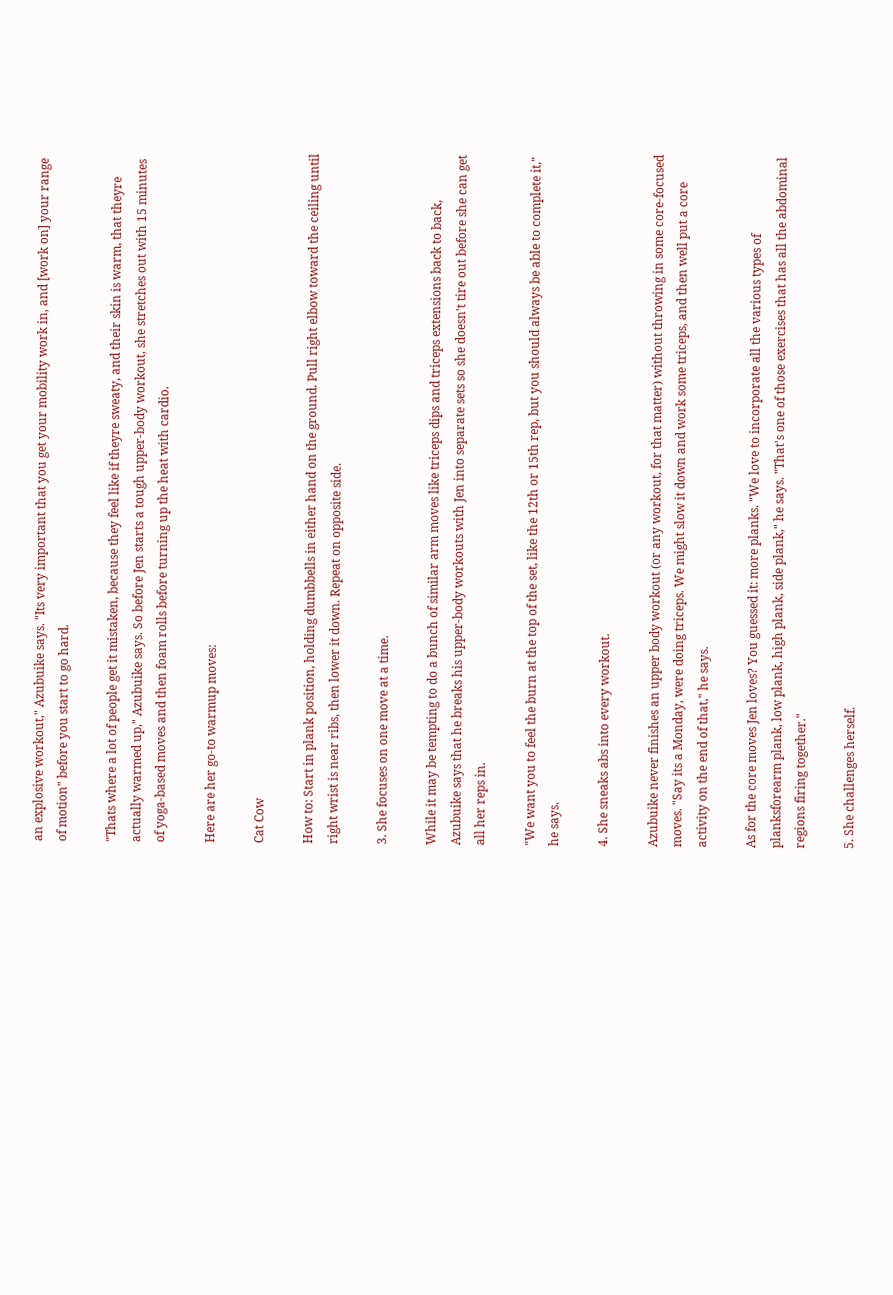an explosive workout," Azubuike says. "Its very important that you get your mobility work in, and [work on] your range of motion" before you start to go hard.

"Thats where a lot of people get it mistaken, because they feel like if theyre sweaty, and their skin is warm, that theyre actually warmed up," Azubuike says. So before Jen starts a tough upper-body workout, she stretches out with 15 minutes of yoga-based moves and then foam rolls before turning up the heat with cardio.

Here are her go-to warmup moves:

Cat Cow

How to: Start in plank position, holding dumbbells in either hand on the ground. Pull right elbow toward the ceiling until right wrist is near ribs, then lower it down. Repeat on opposite side.

3. She focuses on one move at a time.

While it may be tempting to do a bunch of similar arm moves like triceps dips and triceps extensions back to back, Azubuike says that he breaks his upper-body workouts with Jen into separate sets so she doesn't tire out before she can get all her reps in.

"We want you to feel the burn at the top of the set, like the 12th or 15th rep, but you should always be able to complete it," he says.

4. She sneaks abs into every workout.

Azubuike never finishes an upper body workout (or any workout, for that matter) without throwing in some core-focused moves. "Say its a Monday, were doing triceps. We might slow it down and work some triceps, and then well put a core activity on the end of that," he says.

As for the core moves Jen loves? You guessed it: more planks. "We love to incorporate all the various types of planksforearm plank, low plank, high plank, side plank," he says. "That's one of those exercises that has all the abdominal regions firing together."

5. She challenges herself.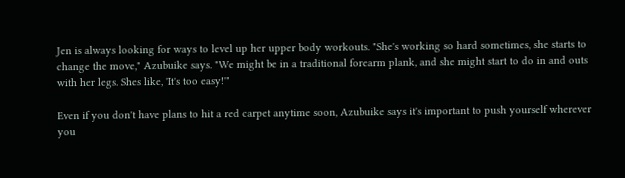Jen is always looking for ways to level up her upper body workouts. "She's working so hard sometimes, she starts to change the move," Azubuike says. "We might be in a traditional forearm plank, and she might start to do in and outs with her legs. Shes like, 'It's too easy!'"

Even if you don't have plans to hit a red carpet anytime soon, Azubuike says it's important to push yourself wherever you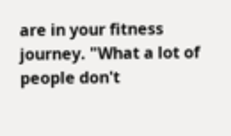are in your fitness journey. "What a lot of people don't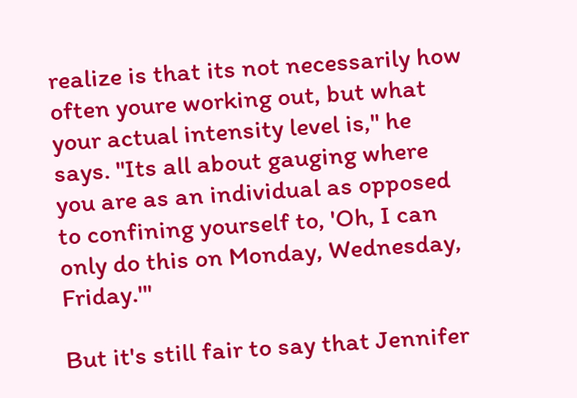realize is that its not necessarily how often youre working out, but what your actual intensity level is," he says. "Its all about gauging where you are as an individual as opposed to confining yourself to, 'Oh, I can only do this on Monday, Wednesday, Friday.'"

But it's still fair to say that Jennifer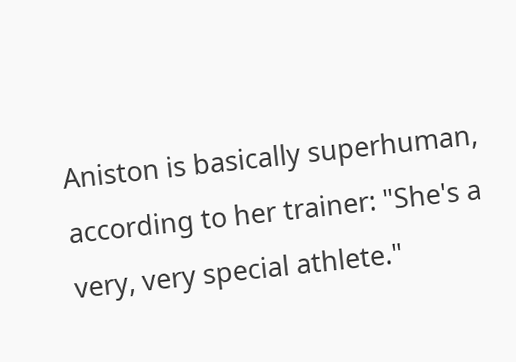Aniston is basically superhuman, according to her trainer: "She's a very, very special athlete."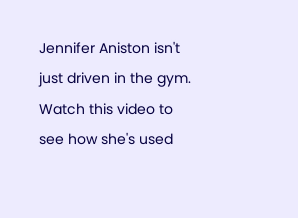Jennifer Aniston isn't just driven in the gym. Watch this video to see how she's used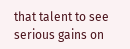that talent to see serious gains on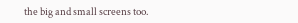the big and small screens too.